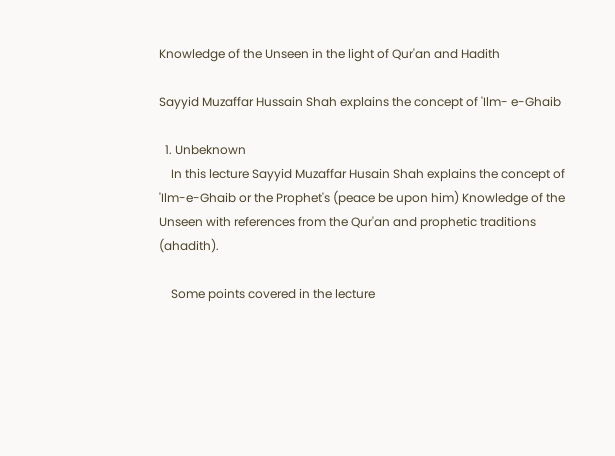Knowledge of the Unseen in the light of Qur'an and Hadith

Sayyid Muzaffar Hussain Shah explains the concept of 'Ilm- e-Ghaib

  1. Unbeknown
    In this lecture Sayyid Muzaffar Husain Shah explains the concept of 'Ilm-e-Ghaib or the Prophet's (peace be upon him) Knowledge of the Unseen with references from the Qur'an and prophetic traditions (ahadith).

    Some points covered in the lecture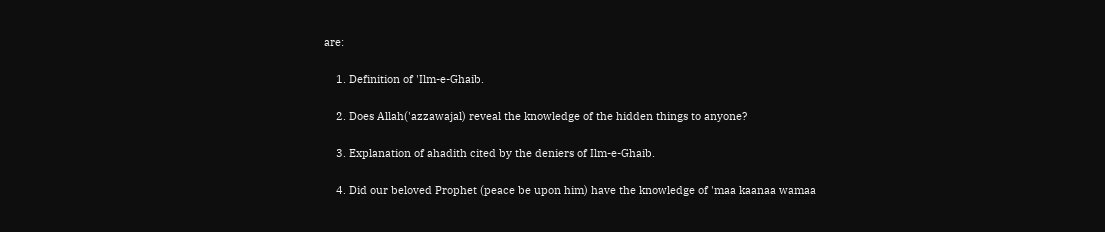are:

    1. Definition of 'Ilm-e-Ghaib.

    2. Does Allah('azzawajal) reveal the knowledge of the hidden things to anyone?

    3. Explanation of ahadith cited by the deniers of Ilm-e-Ghaib.

    4. Did our beloved Prophet (peace be upon him) have the knowledge of 'maa kaanaa wamaa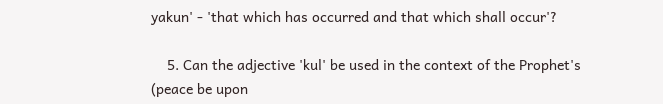yakun' - 'that which has occurred and that which shall occur'?

    5. Can the adjective 'kul' be used in the context of the Prophet's (peace be upon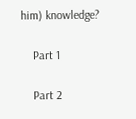him) knowledge?

    Part 1

    Part 2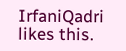IrfaniQadri likes this.